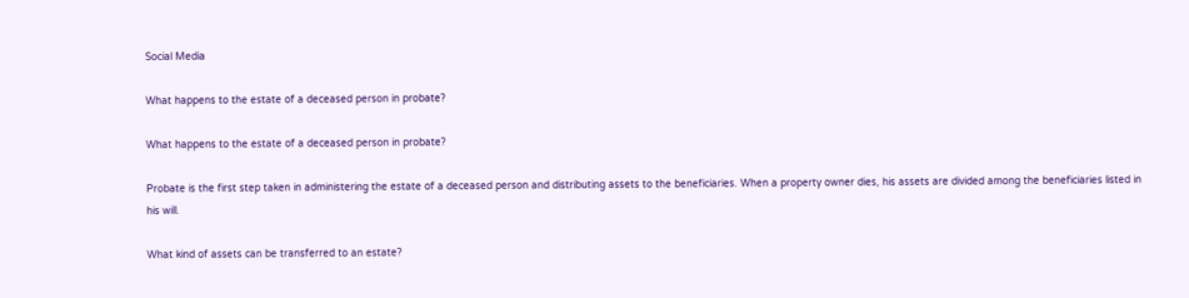Social Media

What happens to the estate of a deceased person in probate?

What happens to the estate of a deceased person in probate?

Probate is the first step taken in administering the estate of a deceased person and distributing assets to the beneficiaries. When a property owner dies, his assets are divided among the beneficiaries listed in his will.

What kind of assets can be transferred to an estate?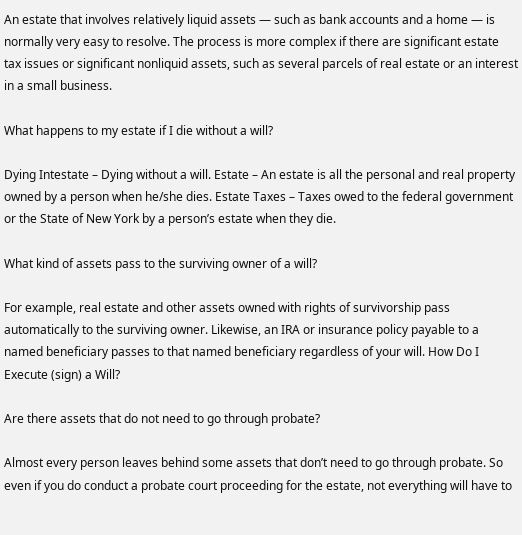An estate that involves relatively liquid assets — such as bank accounts and a home — is normally very easy to resolve. The process is more complex if there are significant estate tax issues or significant nonliquid assets, such as several parcels of real estate or an interest in a small business.

What happens to my estate if I die without a will?

Dying Intestate – Dying without a will. Estate – An estate is all the personal and real property owned by a person when he/she dies. Estate Taxes – Taxes owed to the federal government or the State of New York by a person’s estate when they die.

What kind of assets pass to the surviving owner of a will?

For example, real estate and other assets owned with rights of survivorship pass automatically to the surviving owner. Likewise, an IRA or insurance policy payable to a named beneficiary passes to that named beneficiary regardless of your will. How Do I Execute (sign) a Will?

Are there assets that do not need to go through probate?

Almost every person leaves behind some assets that don’t need to go through probate. So even if you do conduct a probate court proceeding for the estate, not everything will have to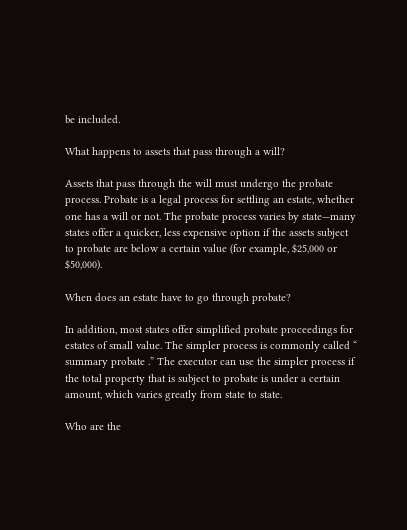be included.

What happens to assets that pass through a will?

Assets that pass through the will must undergo the probate process. Probate is a legal process for settling an estate, whether one has a will or not. The probate process varies by state—many states offer a quicker, less expensive option if the assets subject to probate are below a certain value (for example, $25,000 or $50,000).

When does an estate have to go through probate?

In addition, most states offer simplified probate proceedings for estates of small value. The simpler process is commonly called “ summary probate .” The executor can use the simpler process if the total property that is subject to probate is under a certain amount, which varies greatly from state to state.

Who are the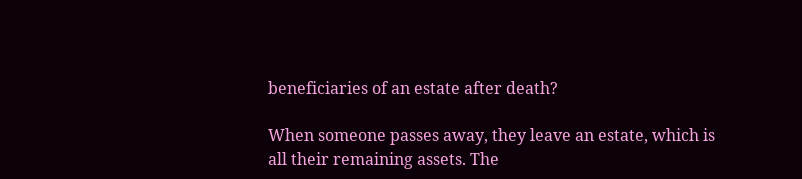beneficiaries of an estate after death?

When someone passes away, they leave an estate, which is all their remaining assets. The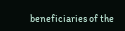beneficiaries of the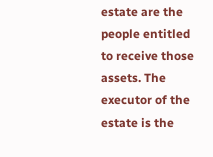estate are the people entitled to receive those assets. The executor of the estate is the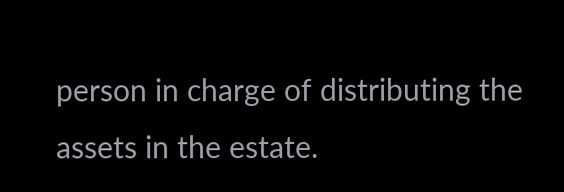person in charge of distributing the assets in the estate.